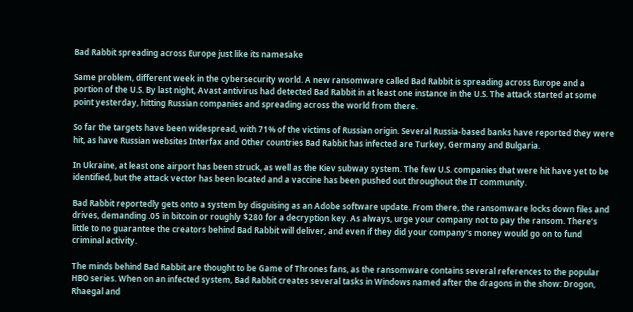Bad Rabbit spreading across Europe just like its namesake

Same problem, different week in the cybersecurity world. A new ransomware called Bad Rabbit is spreading across Europe and a portion of the U.S. By last night, Avast antivirus had detected Bad Rabbit in at least one instance in the U.S. The attack started at some point yesterday, hitting Russian companies and spreading across the world from there.

So far the targets have been widespread, with 71% of the victims of Russian origin. Several Russia-based banks have reported they were hit, as have Russian websites Interfax and Other countries Bad Rabbit has infected are Turkey, Germany and Bulgaria.

In Ukraine, at least one airport has been struck, as well as the Kiev subway system. The few U.S. companies that were hit have yet to be identified, but the attack vector has been located and a vaccine has been pushed out throughout the IT community.

Bad Rabbit reportedly gets onto a system by disguising as an Adobe software update. From there, the ransomware locks down files and drives, demanding .05 in bitcoin or roughly $280 for a decryption key. As always, urge your company not to pay the ransom. There’s little to no guarantee the creators behind Bad Rabbit will deliver, and even if they did your company’s money would go on to fund criminal activity.

The minds behind Bad Rabbit are thought to be Game of Thrones fans, as the ransomware contains several references to the popular HBO series. When on an infected system, Bad Rabbit creates several tasks in Windows named after the dragons in the show: Drogon, Rhaegal and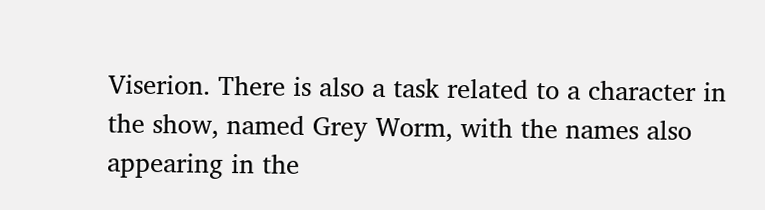Viserion. There is also a task related to a character in the show, named Grey Worm, with the names also appearing in the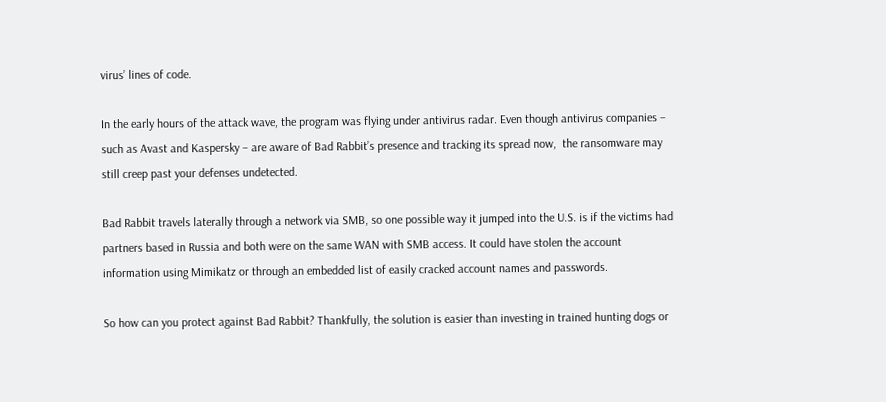virus’ lines of code.

In the early hours of the attack wave, the program was flying under antivirus radar. Even though antivirus companies – such as Avast and Kaspersky – are aware of Bad Rabbit’s presence and tracking its spread now,  the ransomware may still creep past your defenses undetected.

Bad Rabbit travels laterally through a network via SMB, so one possible way it jumped into the U.S. is if the victims had partners based in Russia and both were on the same WAN with SMB access. It could have stolen the account information using Mimikatz or through an embedded list of easily cracked account names and passwords.

So how can you protect against Bad Rabbit? Thankfully, the solution is easier than investing in trained hunting dogs or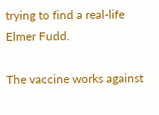trying to find a real-life Elmer Fudd.

The vaccine works against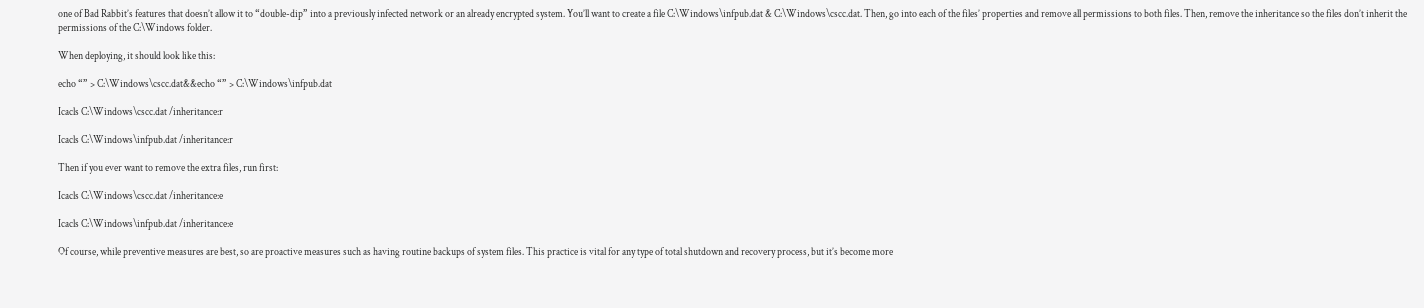one of Bad Rabbit’s features that doesn’t allow it to “double-dip” into a previously infected network or an already encrypted system. You’ll want to create a file C:\Windows\infpub.dat & C:\Windows\cscc.dat. Then, go into each of the files’ properties and remove all permissions to both files. Then, remove the inheritance so the files don’t inherit the permissions of the C:\Windows folder.

When deploying, it should look like this:

echo “” > C:\Windows\cscc.dat&&echo “” > C:\Windows\infpub.dat

Icacls C:\Windows\cscc.dat /inheritance:r

Icacls C:\Windows\infpub.dat /inheritance:r

Then if you ever want to remove the extra files, run first:

Icacls C:\Windows\cscc.dat /inheritance:e

Icacls C:\Windows\infpub.dat /inheritance:e

Of course, while preventive measures are best, so are proactive measures such as having routine backups of system files. This practice is vital for any type of total shutdown and recovery process, but it’s become more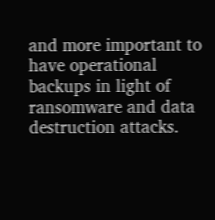and more important to have operational backups in light of ransomware and data destruction attacks.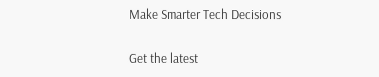Make Smarter Tech Decisions

Get the latest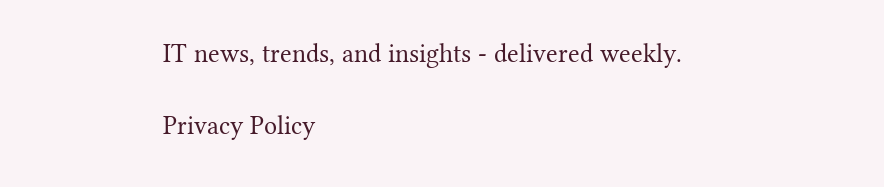IT news, trends, and insights - delivered weekly.

Privacy Policy